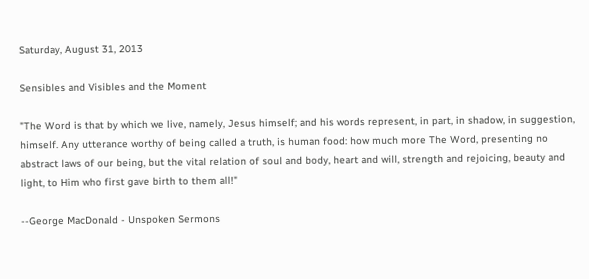Saturday, August 31, 2013

Sensibles and Visibles and the Moment

"The Word is that by which we live, namely, Jesus himself; and his words represent, in part, in shadow, in suggestion, himself. Any utterance worthy of being called a truth, is human food: how much more The Word, presenting no abstract laws of our being, but the vital relation of soul and body, heart and will, strength and rejoicing, beauty and light, to Him who first gave birth to them all!"

--George MacDonald - Unspoken Sermons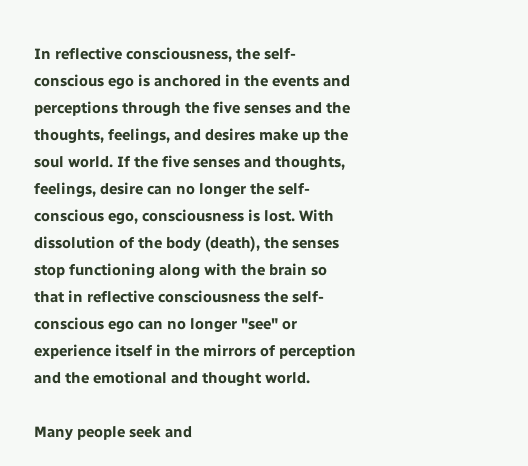In reflective consciousness, the self-conscious ego is anchored in the events and perceptions through the five senses and the thoughts, feelings, and desires make up the soul world. If the five senses and thoughts, feelings, desire can no longer the self-conscious ego, consciousness is lost. With dissolution of the body (death), the senses stop functioning along with the brain so that in reflective consciousness the self-conscious ego can no longer "see" or experience itself in the mirrors of perception and the emotional and thought world.

Many people seek and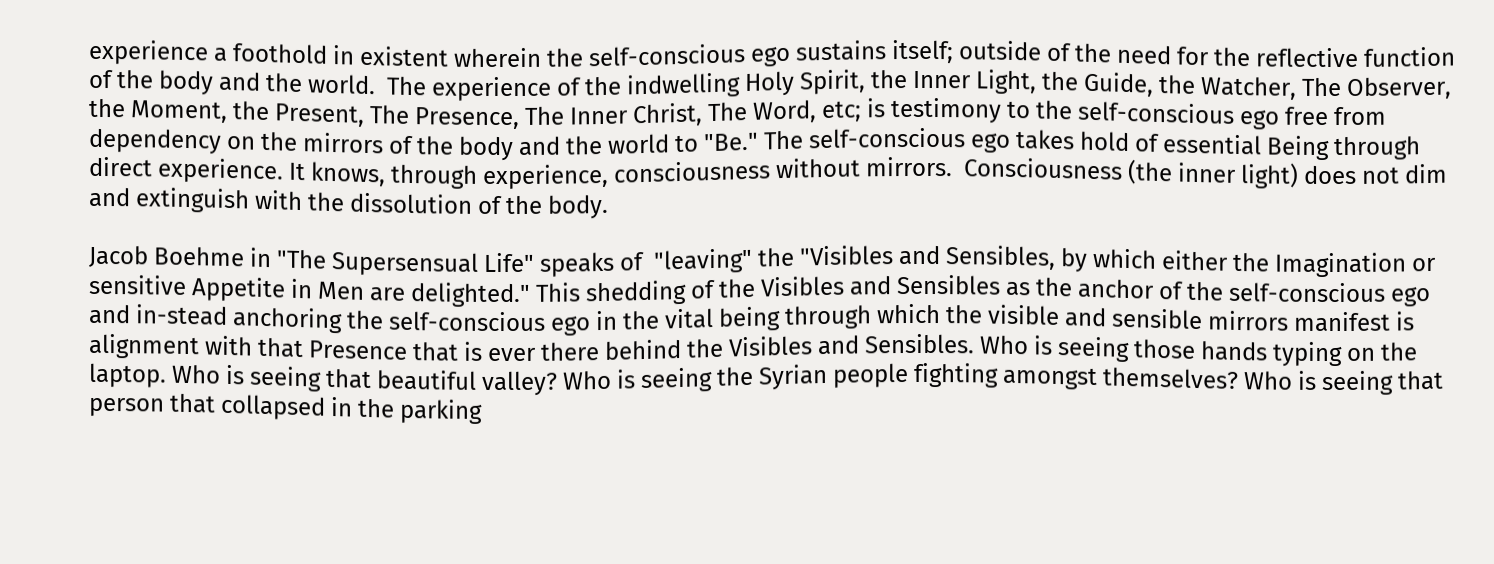experience a foothold in existent wherein the self-conscious ego sustains itself; outside of the need for the reflective function of the body and the world.  The experience of the indwelling Holy Spirit, the Inner Light, the Guide, the Watcher, The Observer, the Moment, the Present, The Presence, The Inner Christ, The Word, etc; is testimony to the self-conscious ego free from dependency on the mirrors of the body and the world to "Be." The self-conscious ego takes hold of essential Being through direct experience. It knows, through experience, consciousness without mirrors.  Consciousness (the inner light) does not dim and extinguish with the dissolution of the body.

Jacob Boehme in "The Supersensual Life" speaks of  "leaving" the "Visibles and Sensibles, by which either the Imagination or sensitive Appetite in Men are delighted." This shedding of the Visibles and Sensibles as the anchor of the self-conscious ego and in-stead anchoring the self-conscious ego in the vital being through which the visible and sensible mirrors manifest is alignment with that Presence that is ever there behind the Visibles and Sensibles. Who is seeing those hands typing on the laptop. Who is seeing that beautiful valley? Who is seeing the Syrian people fighting amongst themselves? Who is seeing that person that collapsed in the parking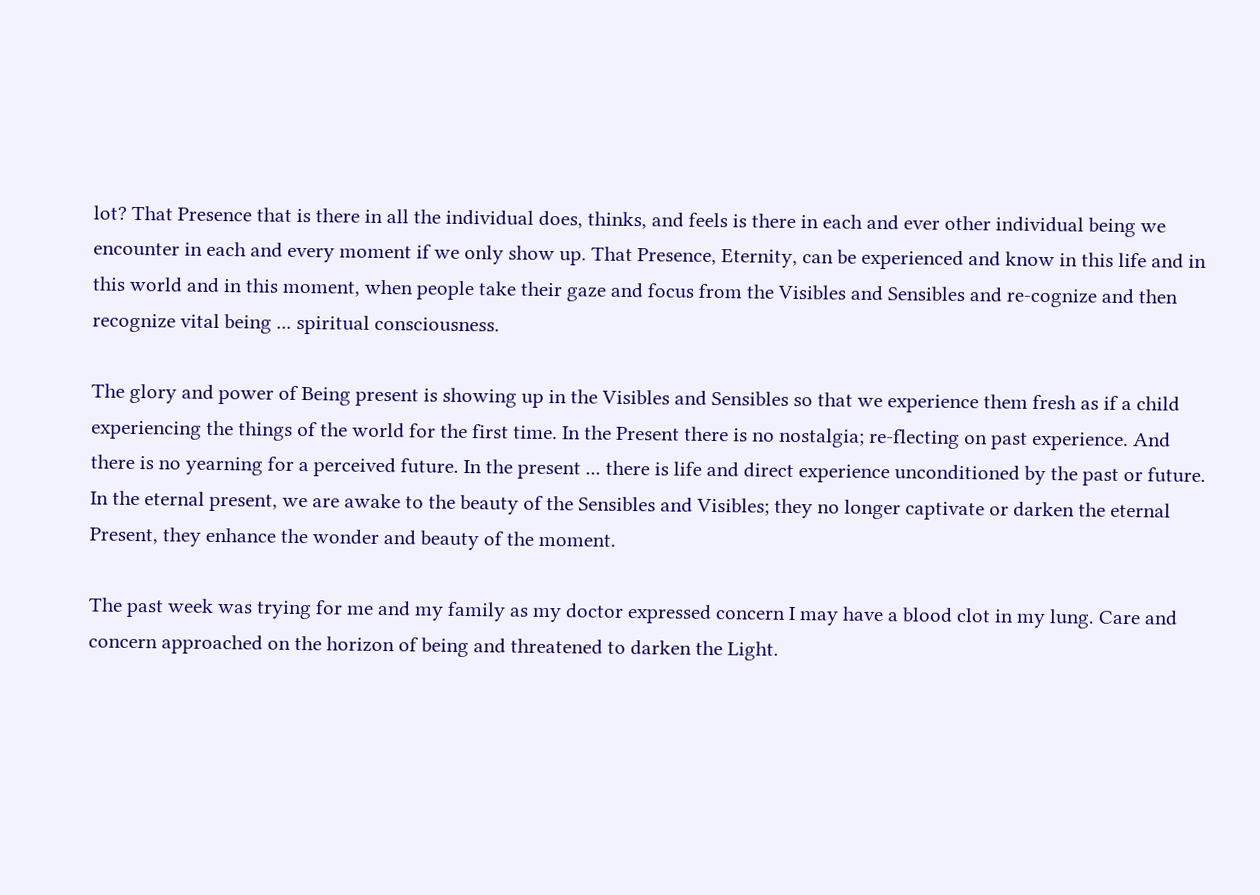lot? That Presence that is there in all the individual does, thinks, and feels is there in each and ever other individual being we encounter in each and every moment if we only show up. That Presence, Eternity, can be experienced and know in this life and in this world and in this moment, when people take their gaze and focus from the Visibles and Sensibles and re-cognize and then recognize vital being ... spiritual consciousness.

The glory and power of Being present is showing up in the Visibles and Sensibles so that we experience them fresh as if a child experiencing the things of the world for the first time. In the Present there is no nostalgia; re-flecting on past experience. And there is no yearning for a perceived future. In the present ... there is life and direct experience unconditioned by the past or future. In the eternal present, we are awake to the beauty of the Sensibles and Visibles; they no longer captivate or darken the eternal Present, they enhance the wonder and beauty of the moment.

The past week was trying for me and my family as my doctor expressed concern I may have a blood clot in my lung. Care and concern approached on the horizon of being and threatened to darken the Light.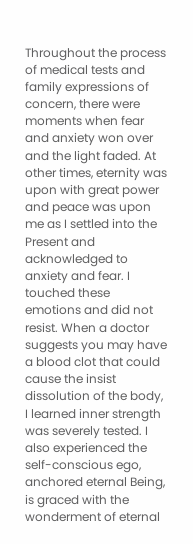Throughout the process of medical tests and family expressions of concern, there were moments when fear and anxiety won over and the light faded. At other times, eternity was upon with great power and peace was upon me as I settled into the Present and acknowledged to anxiety and fear. I touched these emotions and did not resist. When a doctor suggests you may have a blood clot that could cause the insist dissolution of the body, I learned inner strength was severely tested. I also experienced the self-conscious ego, anchored eternal Being, is graced with the wonderment of eternal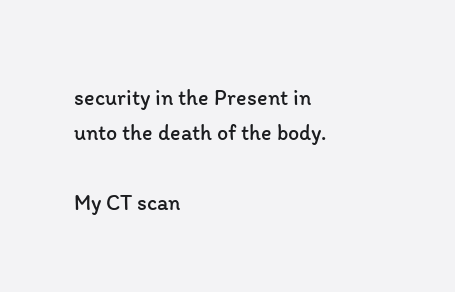security in the Present in unto the death of the body.

My CT scan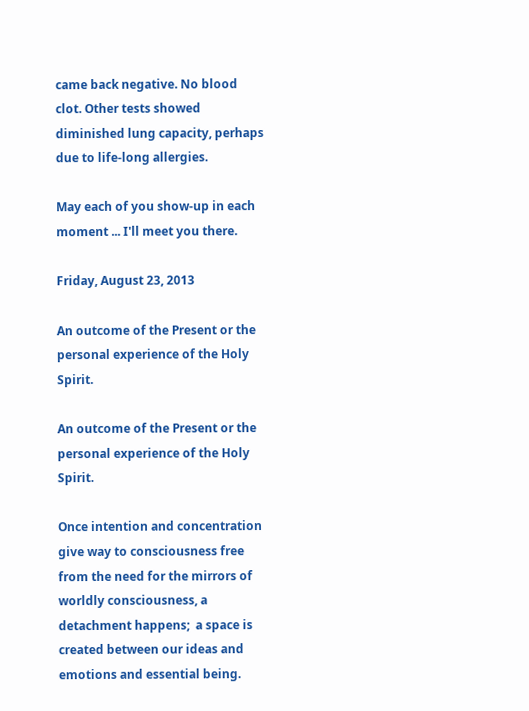came back negative. No blood clot. Other tests showed diminished lung capacity, perhaps due to life-long allergies.

May each of you show-up in each moment ... I'll meet you there.

Friday, August 23, 2013

An outcome of the Present or the personal experience of the Holy Spirit.

An outcome of the Present or the personal experience of the Holy Spirit.

Once intention and concentration give way to consciousness free from the need for the mirrors of worldly consciousness, a detachment happens;  a space is created between our ideas and emotions and essential being.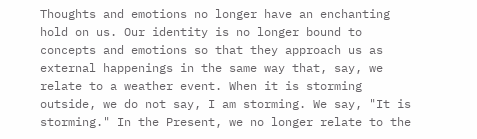Thoughts and emotions no longer have an enchanting hold on us. Our identity is no longer bound to concepts and emotions so that they approach us as external happenings in the same way that, say, we relate to a weather event. When it is storming outside, we do not say, I am storming. We say, "It is storming." In the Present, we no longer relate to the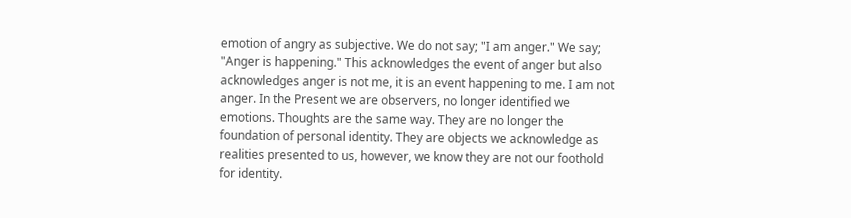emotion of angry as subjective. We do not say; "I am anger." We say; "Anger is happening." This acknowledges the event of anger but also acknowledges anger is not me, it is an event happening to me. I am not anger. In the Present we are observers, no longer identified we emotions. Thoughts are the same way. They are no longer the foundation of personal identity. They are objects we acknowledge as realities presented to us, however, we know they are not our foothold for identity.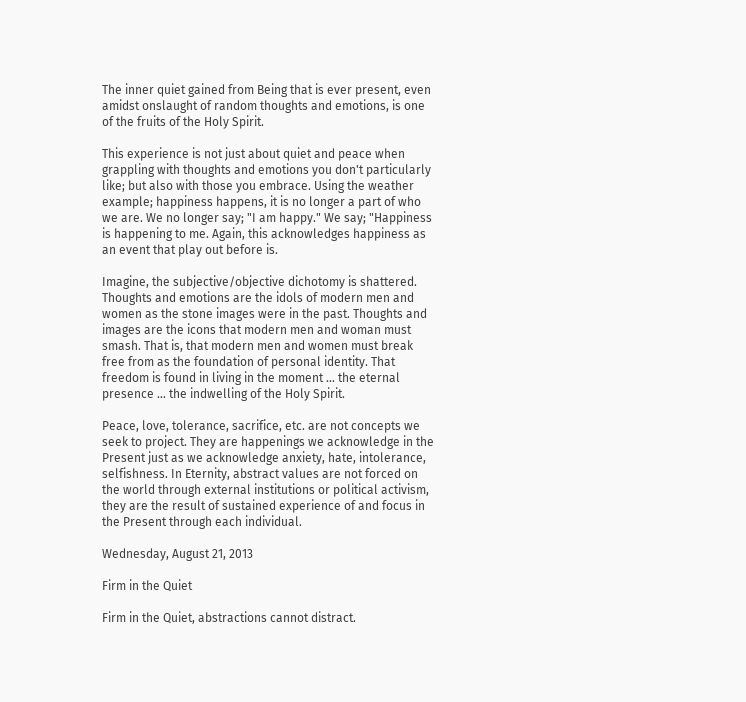The inner quiet gained from Being that is ever present, even amidst onslaught of random thoughts and emotions, is one of the fruits of the Holy Spirit.

This experience is not just about quiet and peace when grappling with thoughts and emotions you don't particularly like; but also with those you embrace. Using the weather example; happiness happens, it is no longer a part of who we are. We no longer say; "I am happy." We say; "Happiness is happening to me. Again, this acknowledges happiness as an event that play out before is.

Imagine, the subjective/objective dichotomy is shattered. Thoughts and emotions are the idols of modern men and women as the stone images were in the past. Thoughts and images are the icons that modern men and woman must smash. That is, that modern men and women must break free from as the foundation of personal identity. That freedom is found in living in the moment ... the eternal presence ... the indwelling of the Holy Spirit.

Peace, love, tolerance, sacrifice, etc. are not concepts we seek to project. They are happenings we acknowledge in the Present just as we acknowledge anxiety, hate, intolerance, selfishness. In Eternity, abstract values are not forced on the world through external institutions or political activism, they are the result of sustained experience of and focus in the Present through each individual.

Wednesday, August 21, 2013

Firm in the Quiet

Firm in the Quiet, abstractions cannot distract.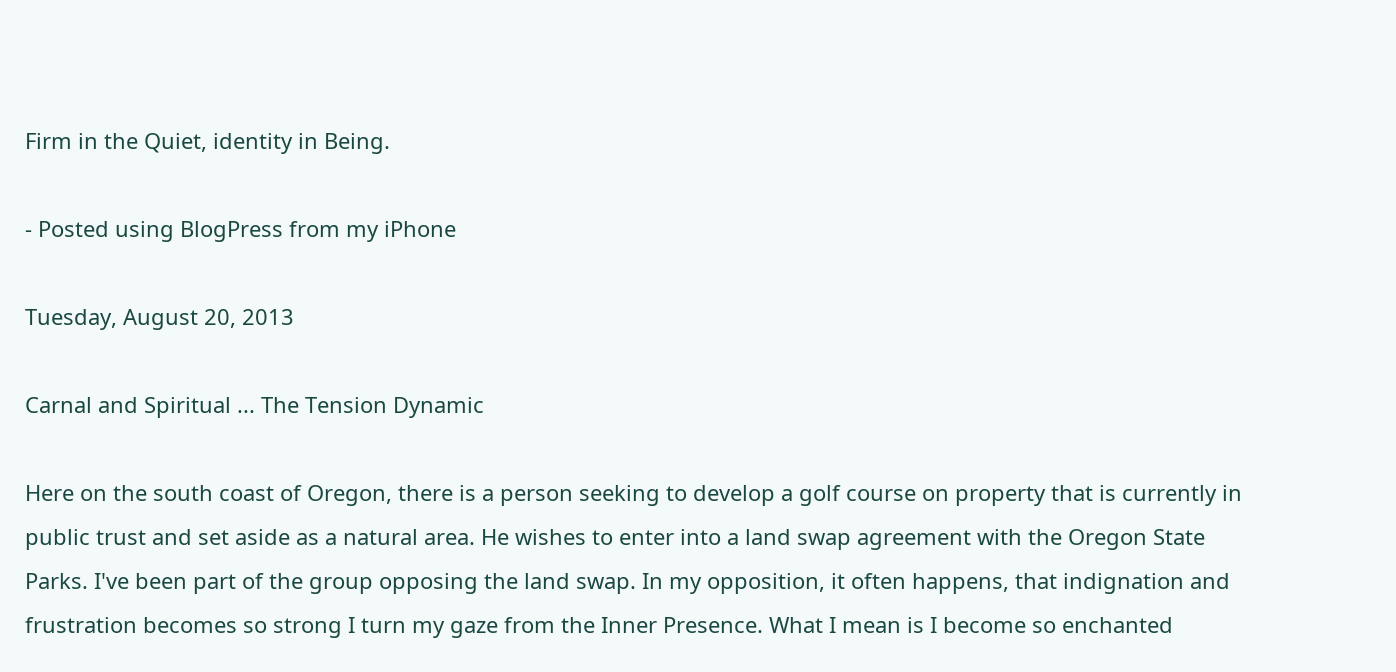Firm in the Quiet, identity in Being.

- Posted using BlogPress from my iPhone

Tuesday, August 20, 2013

Carnal and Spiritual ... The Tension Dynamic

Here on the south coast of Oregon, there is a person seeking to develop a golf course on property that is currently in public trust and set aside as a natural area. He wishes to enter into a land swap agreement with the Oregon State Parks. I've been part of the group opposing the land swap. In my opposition, it often happens, that indignation and frustration becomes so strong I turn my gaze from the Inner Presence. What I mean is I become so enchanted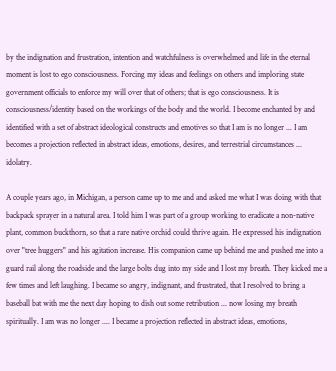by the indignation and frustration, intention and watchfulness is overwhelmed and life in the eternal moment is lost to ego consciousness. Forcing my ideas and feelings on others and imploring state government officials to enforce my will over that of others; that is ego consciousness. It is consciousness/identity based on the workings of the body and the world. I become enchanted by and identified with a set of abstract ideological constructs and emotives so that I am is no longer ... I am becomes a projection reflected in abstract ideas, emotions, desires, and terrestrial circumstances ... idolatry.

A couple years ago, in Michigan, a person came up to me and and asked me what I was doing with that backpack sprayer in a natural area. I told him I was part of a group working to eradicate a non-native plant, common buckthorn, so that a rare native orchid could thrive again. He expressed his indignation over "tree huggers" and his agitation increase. His companion came up behind me and pushed me into a guard rail along the roadside and the large bolts dug into my side and I lost my breath. They kicked me a few times and left laughing. I became so angry, indignant, and frustrated, that I resolved to bring a baseball bat with me the next day hoping to dish out some retribution ... now losing my breath spiritually. I am was no longer .... I became a projection reflected in abstract ideas, emotions,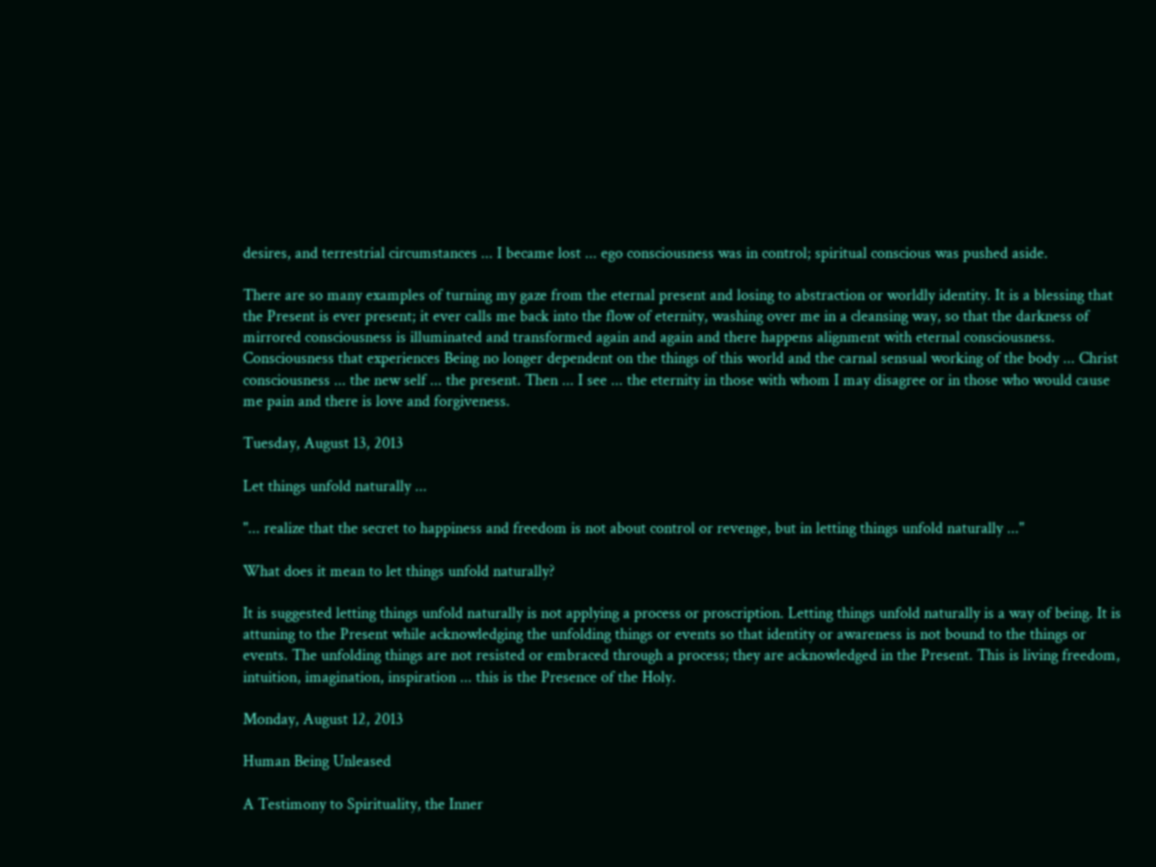desires, and terrestrial circumstances ... I became lost ... ego consciousness was in control; spiritual conscious was pushed aside.

There are so many examples of turning my gaze from the eternal present and losing to abstraction or worldly identity. It is a blessing that the Present is ever present; it ever calls me back into the flow of eternity, washing over me in a cleansing way, so that the darkness of mirrored consciousness is illuminated and transformed again and again and there happens alignment with eternal consciousness. Consciousness that experiences Being no longer dependent on the things of this world and the carnal sensual working of the body ... Christ consciousness ... the new self ... the present. Then ... I see ... the eternity in those with whom I may disagree or in those who would cause me pain and there is love and forgiveness.

Tuesday, August 13, 2013

Let things unfold naturally ...

"... realize that the secret to happiness and freedom is not about control or revenge, but in letting things unfold naturally ..."

What does it mean to let things unfold naturally?

It is suggested letting things unfold naturally is not applying a process or proscription. Letting things unfold naturally is a way of being. It is attuning to the Present while acknowledging the unfolding things or events so that identity or awareness is not bound to the things or events. The unfolding things are not resisted or embraced through a process; they are acknowledged in the Present. This is living freedom, intuition, imagination, inspiration ... this is the Presence of the Holy.

Monday, August 12, 2013

Human Being Unleased

A Testimony to Spirituality, the Inner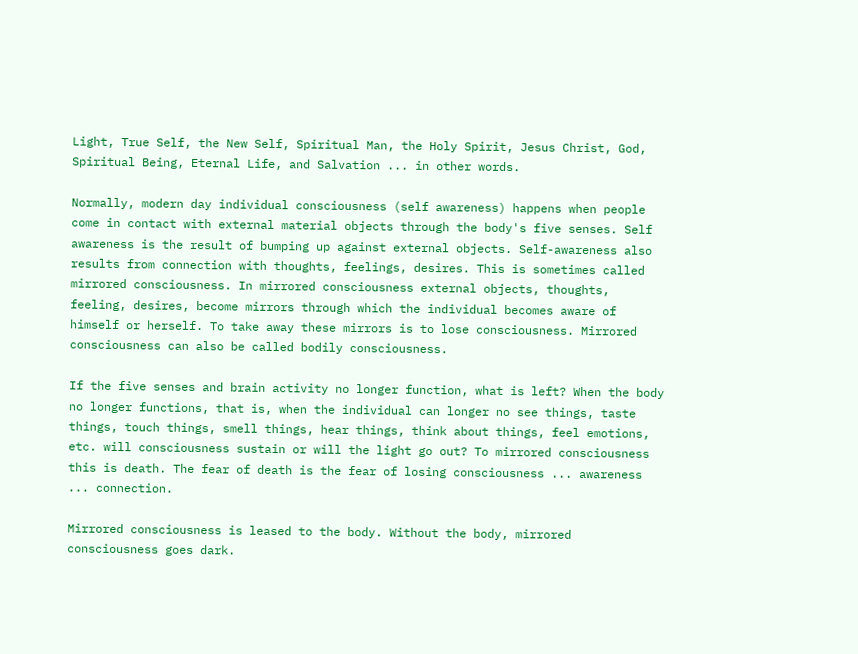Light, True Self, the New Self, Spiritual Man, the Holy Spirit, Jesus Christ, God, Spiritual Being, Eternal Life, and Salvation ... in other words.

Normally, modern day individual consciousness (self awareness) happens when people come in contact with external material objects through the body's five senses. Self awareness is the result of bumping up against external objects. Self-awareness also results from connection with thoughts, feelings, desires. This is sometimes called mirrored consciousness. In mirrored consciousness external objects, thoughts, feeling, desires, become mirrors through which the individual becomes aware of himself or herself. To take away these mirrors is to lose consciousness. Mirrored consciousness can also be called bodily consciousness.

If the five senses and brain activity no longer function, what is left? When the body no longer functions, that is, when the individual can longer no see things, taste things, touch things, smell things, hear things, think about things, feel emotions, etc. will consciousness sustain or will the light go out? To mirrored consciousness this is death. The fear of death is the fear of losing consciousness ... awareness ... connection.

Mirrored consciousness is leased to the body. Without the body, mirrored consciousness goes dark.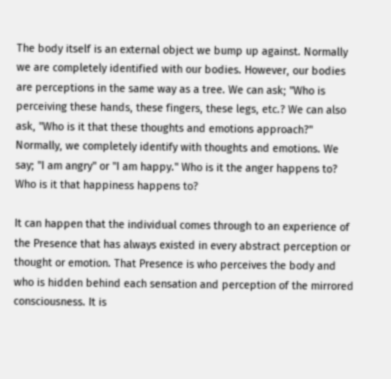The body itself is an external object we bump up against. Normally we are completely identified with our bodies. However, our bodies are perceptions in the same way as a tree. We can ask; "Who is perceiving these hands, these fingers, these legs, etc.? We can also ask, "Who is it that these thoughts and emotions approach?" Normally, we completely identify with thoughts and emotions. We say; "I am angry" or "I am happy." Who is it the anger happens to? Who is it that happiness happens to?

It can happen that the individual comes through to an experience of the Presence that has always existed in every abstract perception or thought or emotion. That Presence is who perceives the body and who is hidden behind each sensation and perception of the mirrored consciousness. It is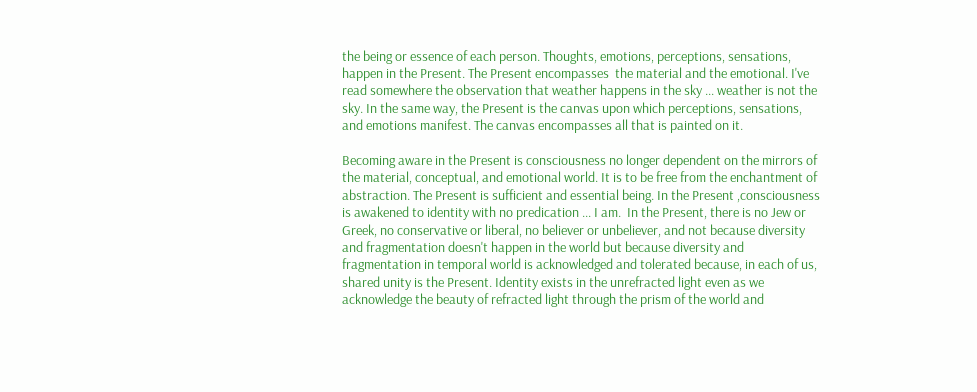the being or essence of each person. Thoughts, emotions, perceptions, sensations, happen in the Present. The Present encompasses  the material and the emotional. I've read somewhere the observation that weather happens in the sky ... weather is not the sky. In the same way, the Present is the canvas upon which perceptions, sensations, and emotions manifest. The canvas encompasses all that is painted on it.

Becoming aware in the Present is consciousness no longer dependent on the mirrors of the material, conceptual, and emotional world. It is to be free from the enchantment of abstraction. The Present is sufficient and essential being. In the Present ,consciousness is awakened to identity with no predication ... I am.  In the Present, there is no Jew or Greek, no conservative or liberal, no believer or unbeliever, and not because diversity and fragmentation doesn't happen in the world but because diversity and fragmentation in temporal world is acknowledged and tolerated because, in each of us, shared unity is the Present. Identity exists in the unrefracted light even as we acknowledge the beauty of refracted light through the prism of the world and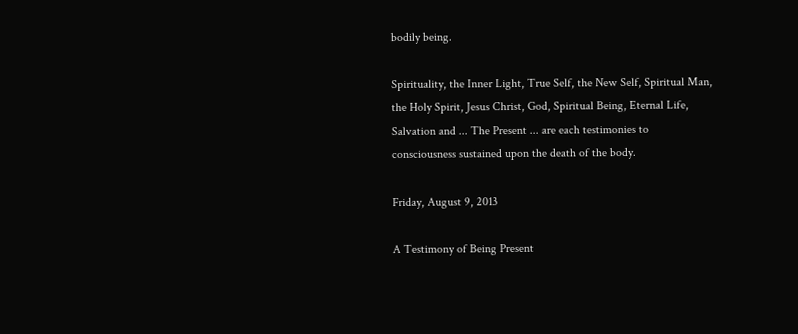bodily being.

Spirituality, the Inner Light, True Self, the New Self, Spiritual Man, the Holy Spirit, Jesus Christ, God, Spiritual Being, Eternal Life, Salvation and ... The Present ... are each testimonies to consciousness sustained upon the death of the body.

Friday, August 9, 2013

A Testimony of Being Present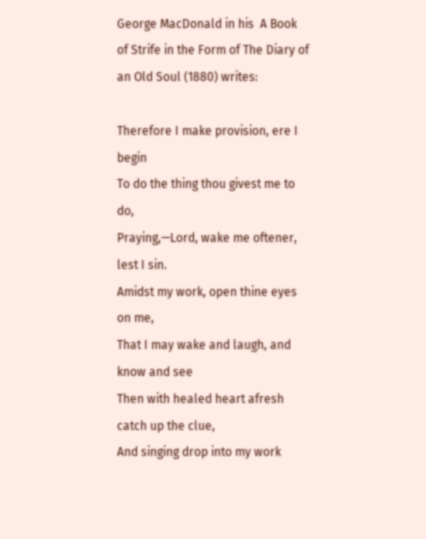George MacDonald in his  A Book of Strife in the Form of The Diary of an Old Soul (1880) writes:

Therefore I make provision, ere I begin
To do the thing thou givest me to do,
Praying,—Lord, wake me oftener, lest I sin.
Amidst my work, open thine eyes on me,
That I may wake and laugh, and know and see
Then with healed heart afresh catch up the clue,
And singing drop into my work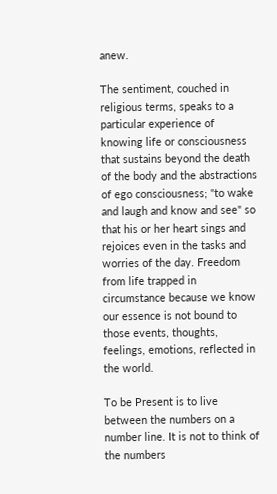anew.

The sentiment, couched in religious terms, speaks to a particular experience of knowing life or consciousness that sustains beyond the death of the body and the abstractions of ego consciousness; "to wake and laugh and know and see" so that his or her heart sings and rejoices even in the tasks and worries of the day. Freedom from life trapped in circumstance because we know our essence is not bound to those events, thoughts, feelings, emotions, reflected in the world.

To be Present is to live between the numbers on a number line. It is not to think of the numbers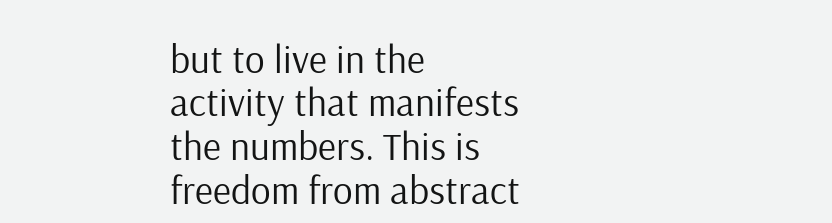but to live in the activity that manifests the numbers. This is freedom from abstract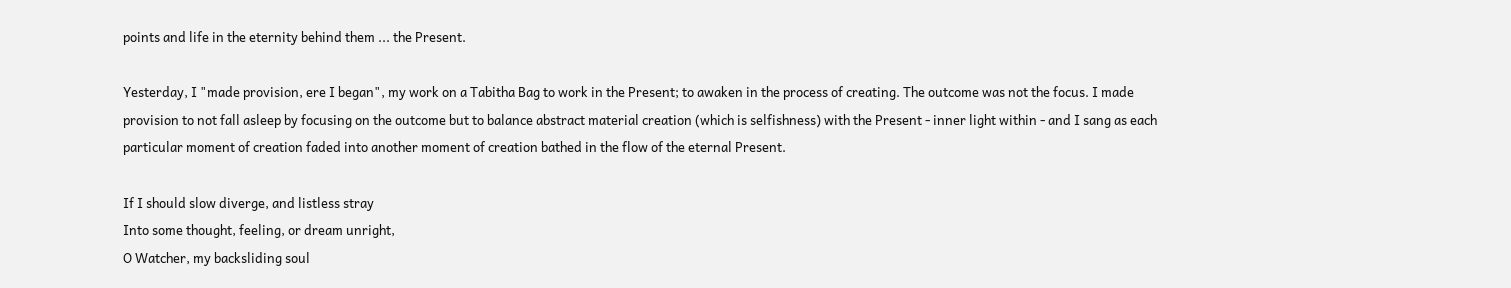points and life in the eternity behind them ... the Present.

Yesterday, I "made provision, ere I began", my work on a Tabitha Bag to work in the Present; to awaken in the process of creating. The outcome was not the focus. I made provision to not fall asleep by focusing on the outcome but to balance abstract material creation (which is selfishness) with the Present - inner light within - and I sang as each particular moment of creation faded into another moment of creation bathed in the flow of the eternal Present.

If I should slow diverge, and listless stray
Into some thought, feeling, or dream unright,
O Watcher, my backsliding soul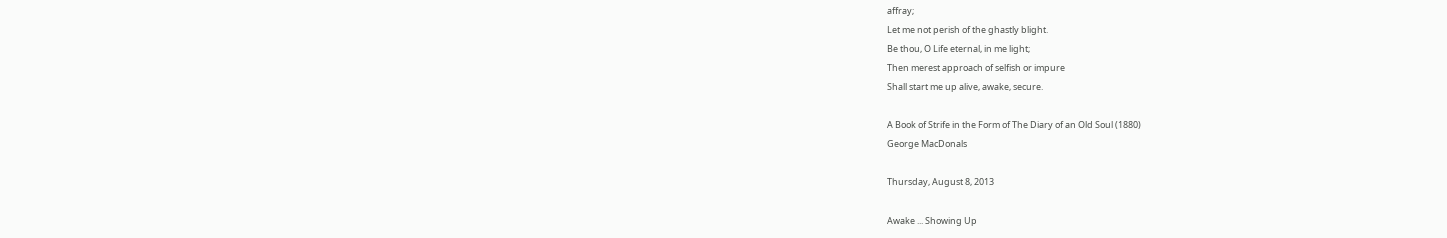affray;
Let me not perish of the ghastly blight.
Be thou, O Life eternal, in me light;
Then merest approach of selfish or impure
Shall start me up alive, awake, secure.

A Book of Strife in the Form of The Diary of an Old Soul (1880)
George MacDonals

Thursday, August 8, 2013

Awake ... Showing Up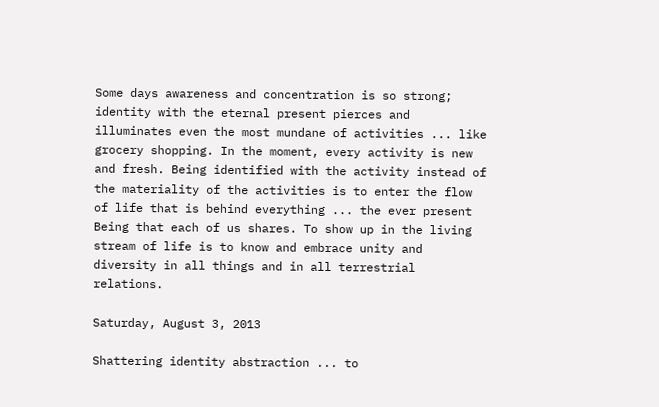Some days awareness and concentration is so strong; identity with the eternal present pierces and illuminates even the most mundane of activities ... like grocery shopping. In the moment, every activity is new and fresh. Being identified with the activity instead of the materiality of the activities is to enter the flow of life that is behind everything ... the ever present Being that each of us shares. To show up in the living stream of life is to know and embrace unity and diversity in all things and in all terrestrial relations.

Saturday, August 3, 2013

Shattering identity abstraction ... to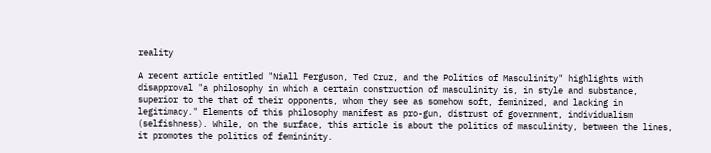reality

A recent article entitled "Niall Ferguson, Ted Cruz, and the Politics of Masculinity" highlights with disapproval "a philosophy in which a certain construction of masculinity is, in style and substance, superior to the that of their opponents, whom they see as somehow soft, feminized, and lacking in legitimacy." Elements of this philosophy manifest as pro-gun, distrust of government, individualism (selfishness). While, on the surface, this article is about the politics of masculinity, between the lines, it promotes the politics of femininity.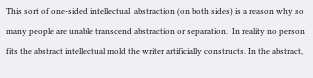This sort of one-sided intellectual  abstraction (on both sides) is a reason why so many people are unable transcend abstraction or separation.  In reality no person fits the abstract intellectual mold the writer artificially constructs. In the abstract,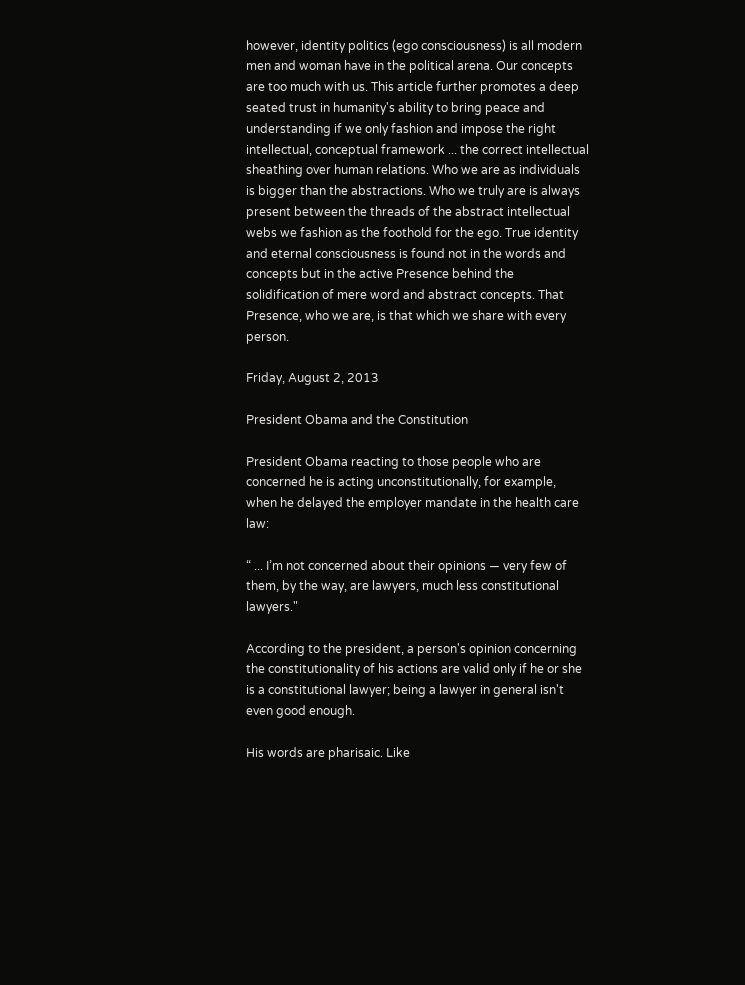however, identity politics (ego consciousness) is all modern men and woman have in the political arena. Our concepts are too much with us. This article further promotes a deep seated trust in humanity's ability to bring peace and understanding if we only fashion and impose the right intellectual, conceptual framework ... the correct intellectual sheathing over human relations. Who we are as individuals is bigger than the abstractions. Who we truly are is always present between the threads of the abstract intellectual webs we fashion as the foothold for the ego. True identity and eternal consciousness is found not in the words and concepts but in the active Presence behind the solidification of mere word and abstract concepts. That Presence, who we are, is that which we share with every person.

Friday, August 2, 2013

President Obama and the Constitution

President Obama reacting to those people who are concerned he is acting unconstitutionally, for example, when he delayed the employer mandate in the health care law:

“ ... I’m not concerned about their opinions — very few of them, by the way, are lawyers, much less constitutional lawyers."

According to the president, a person's opinion concerning the constitutionality of his actions are valid only if he or she is a constitutional lawyer; being a lawyer in general isn't even good enough.

His words are pharisaic. Like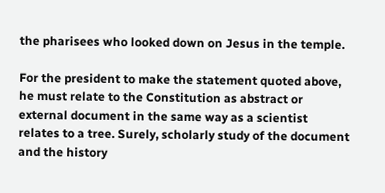the pharisees who looked down on Jesus in the temple.

For the president to make the statement quoted above, he must relate to the Constitution as abstract or external document in the same way as a scientist relates to a tree. Surely, scholarly study of the document and the history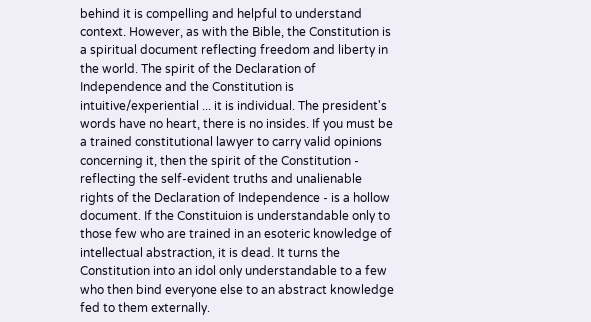behind it is compelling and helpful to understand context. However, as with the Bible, the Constitution is a spiritual document reflecting freedom and liberty in the world. The spirit of the Declaration of Independence and the Constitution is intuitive/experiential ... it is individual. The president's words have no heart, there is no insides. If you must be a trained constitutional lawyer to carry valid opinions concerning it, then the spirit of the Constitution - reflecting the self-evident truths and unalienable rights of the Declaration of Independence - is a hollow document. If the Constituion is understandable only to those few who are trained in an esoteric knowledge of intellectual abstraction, it is dead. It turns the Constitution into an idol only understandable to a few who then bind everyone else to an abstract knowledge fed to them externally.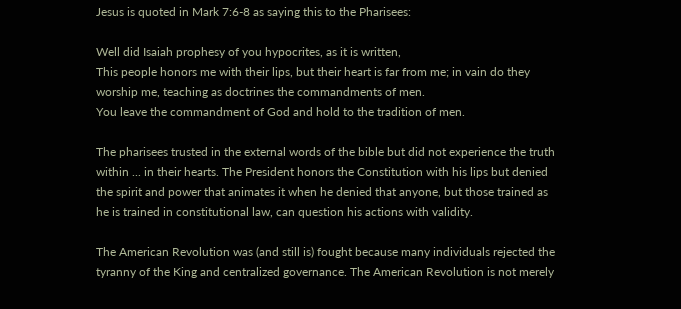Jesus is quoted in Mark 7:6-8 as saying this to the Pharisees:

Well did Isaiah prophesy of you hypocrites, as it is written,
This people honors me with their lips, but their heart is far from me; in vain do they worship me, teaching as doctrines the commandments of men.
You leave the commandment of God and hold to the tradition of men.

The pharisees trusted in the external words of the bible but did not experience the truth within ... in their hearts. The President honors the Constitution with his lips but denied the spirit and power that animates it when he denied that anyone, but those trained as he is trained in constitutional law, can question his actions with validity.

The American Revolution was (and still is) fought because many individuals rejected the tyranny of the King and centralized governance. The American Revolution is not merely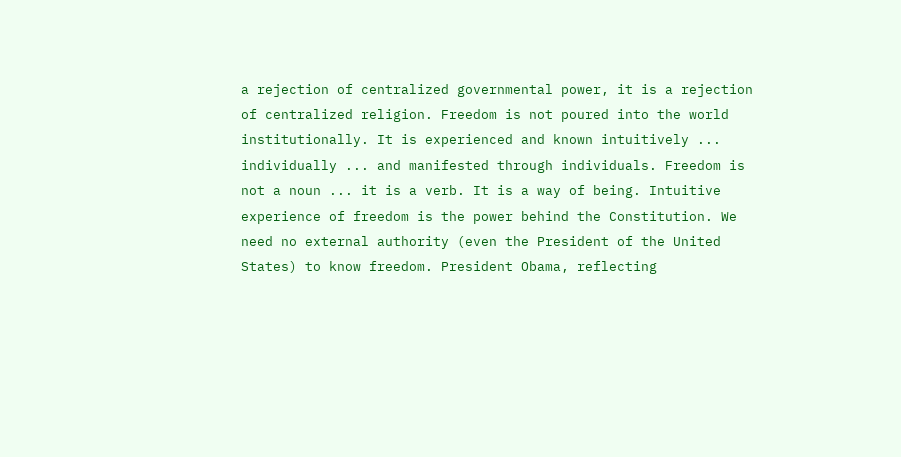a rejection of centralized governmental power, it is a rejection of centralized religion. Freedom is not poured into the world institutionally. It is experienced and known intuitively ... individually ... and manifested through individuals. Freedom is not a noun ... it is a verb. It is a way of being. Intuitive experience of freedom is the power behind the Constitution. We need no external authority (even the President of the United States) to know freedom. President Obama, reflecting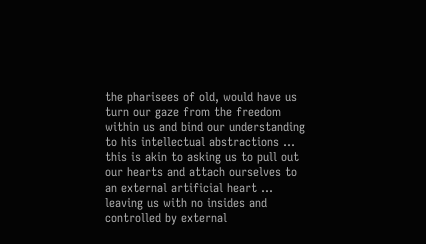the pharisees of old, would have us turn our gaze from the freedom within us and bind our understanding to his intellectual abstractions ... this is akin to asking us to pull out our hearts and attach ourselves to an external artificial heart ... leaving us with no insides and controlled by external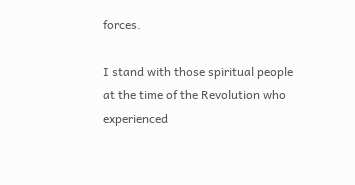forces.

I stand with those spiritual people at the time of the Revolution who experienced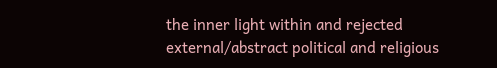the inner light within and rejected external/abstract political and religious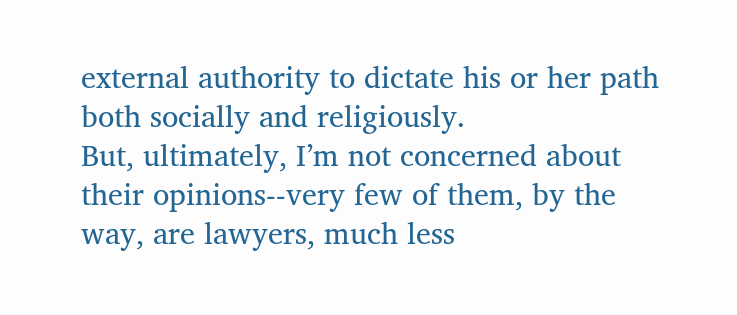external authority to dictate his or her path both socially and religiously.
But, ultimately, I’m not concerned about their opinions--very few of them, by the way, are lawyers, much less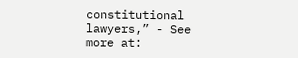constitutional lawyers,” - See more at: